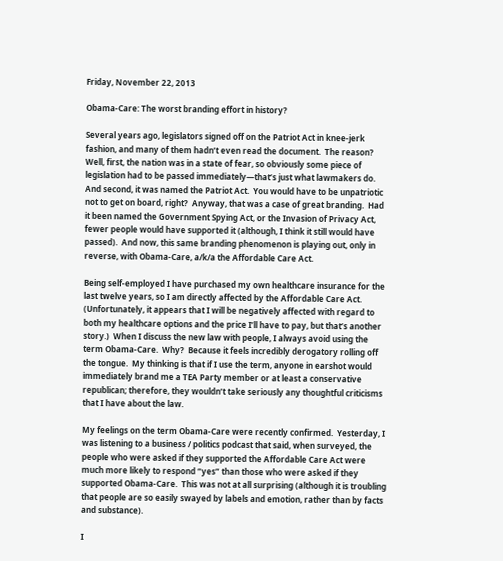Friday, November 22, 2013

Obama-Care: The worst branding effort in history?

Several years ago, legislators signed off on the Patriot Act in knee-jerk fashion, and many of them hadn’t even read the document.  The reason?  Well, first, the nation was in a state of fear, so obviously some piece of legislation had to be passed immediately—that’s just what lawmakers do.  And second, it was named the Patriot Act.  You would have to be unpatriotic not to get on board, right?  Anyway, that was a case of great branding.  Had it been named the Government Spying Act, or the Invasion of Privacy Act, fewer people would have supported it (although, I think it still would have passed).  And now, this same branding phenomenon is playing out, only in reverse, with Obama-Care, a/k/a the Affordable Care Act.

Being self-employed I have purchased my own healthcare insurance for the last twelve years, so I am directly affected by the Affordable Care Act.  (Unfortunately, it appears that I will be negatively affected with regard to both my healthcare options and the price I’ll have to pay, but that’s another story.)  When I discuss the new law with people, I always avoid using the term Obama-Care.  Why?  Because it feels incredibly derogatory rolling off the tongue.  My thinking is that if I use the term, anyone in earshot would immediately brand me a TEA Party member or at least a conservative republican; therefore, they wouldn’t take seriously any thoughtful criticisms that I have about the law.

My feelings on the term Obama-Care were recently confirmed.  Yesterday, I was listening to a business / politics podcast that said, when surveyed, the people who were asked if they supported the Affordable Care Act were much more likely to respond “yes” than those who were asked if they supported Obama-Care.  This was not at all surprising (although it is troubling that people are so easily swayed by labels and emotion, rather than by facts and substance).

I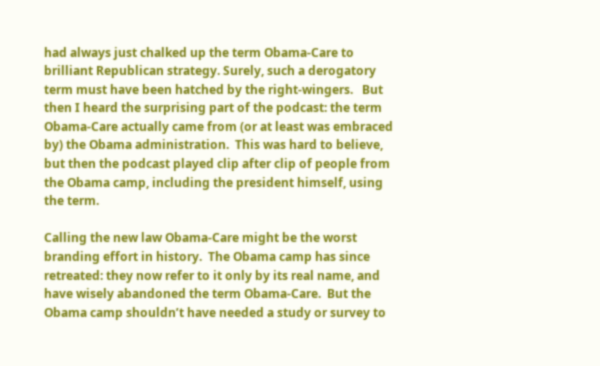had always just chalked up the term Obama-Care to brilliant Republican strategy. Surely, such a derogatory term must have been hatched by the right-wingers.   But then I heard the surprising part of the podcast: the term Obama-Care actually came from (or at least was embraced by) the Obama administration.  This was hard to believe, but then the podcast played clip after clip of people from the Obama camp, including the president himself, using the term.

Calling the new law Obama-Care might be the worst branding effort in history.  The Obama camp has since retreated: they now refer to it only by its real name, and have wisely abandoned the term Obama-Care.  But the Obama camp shouldn’t have needed a study or survey to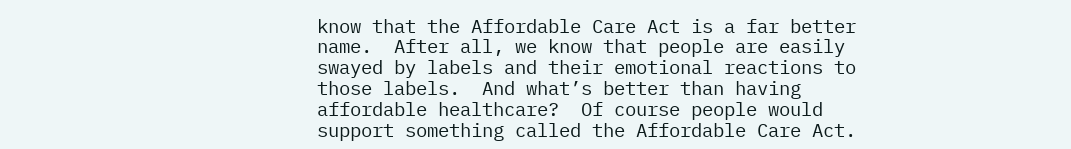know that the Affordable Care Act is a far better name.  After all, we know that people are easily swayed by labels and their emotional reactions to those labels.  And what’s better than having affordable healthcare?  Of course people would support something called the Affordable Care Act.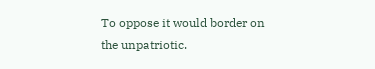To oppose it would border on the unpatriotic.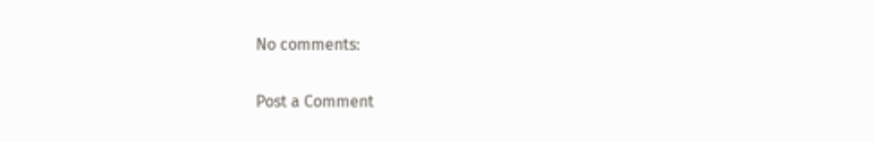No comments:

Post a Comment